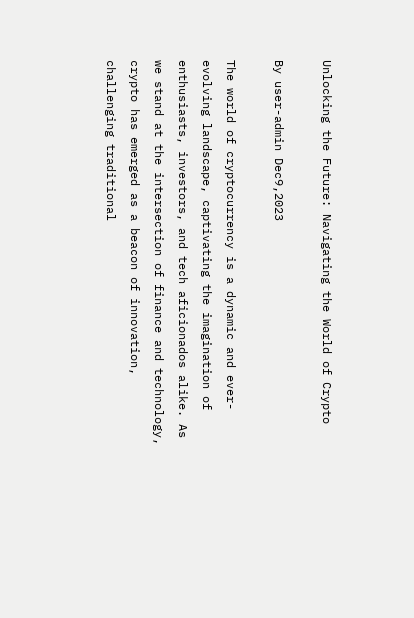Unlocking the Future: Navigating the World of Crypto

By user-admin Dec9,2023

The world of cryptocurrency is a dynamic and ever-evolving landscape, captivating the imagination of enthusiasts, investors, and tech aficionados alike. As we stand at the intersection of finance and technology, crypto has emerged as a beacon of innovation, challenging traditional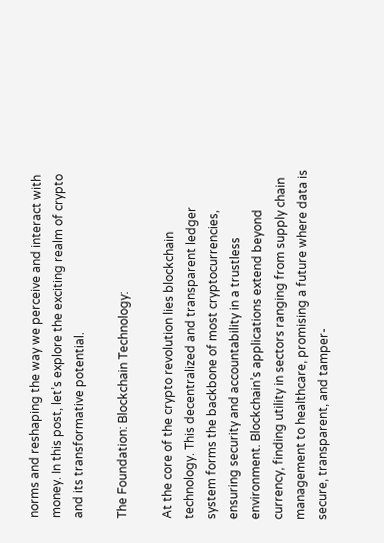norms and reshaping the way we perceive and interact with money. In this post, let’s explore the exciting realm of crypto and its transformative potential.

The Foundation: Blockchain Technology:

At the core of the crypto revolution lies blockchain technology. This decentralized and transparent ledger system forms the backbone of most cryptocurrencies, ensuring security and accountability in a trustless environment. Blockchain’s applications extend beyond currency, finding utility in sectors ranging from supply chain management to healthcare, promising a future where data is secure, transparent, and tamper-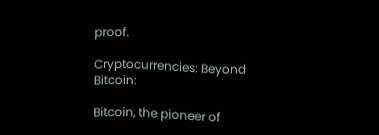proof.

Cryptocurrencies: Beyond Bitcoin:

Bitcoin, the pioneer of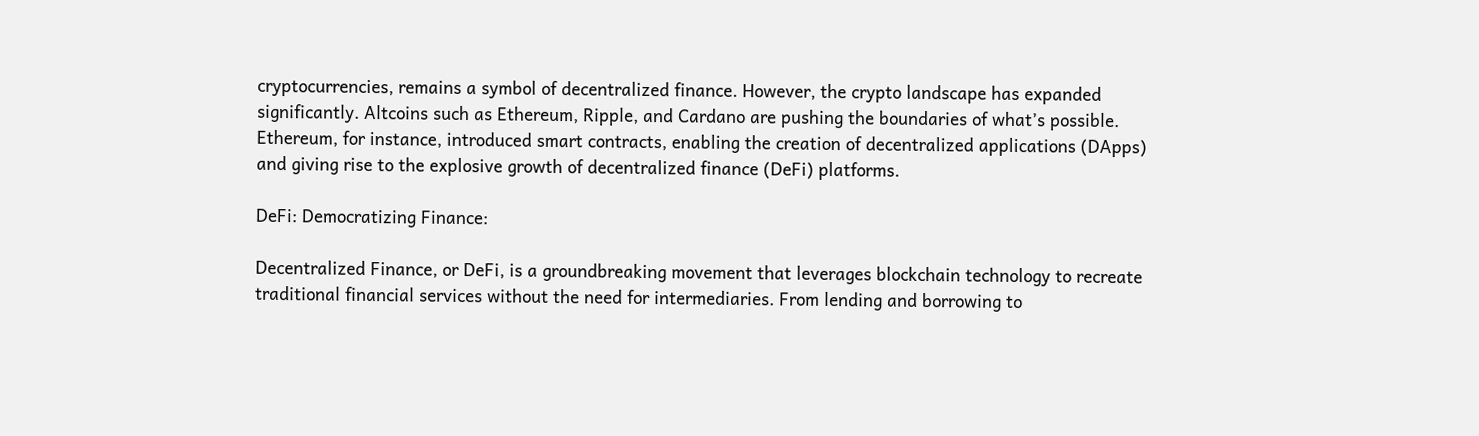cryptocurrencies, remains a symbol of decentralized finance. However, the crypto landscape has expanded significantly. Altcoins such as Ethereum, Ripple, and Cardano are pushing the boundaries of what’s possible. Ethereum, for instance, introduced smart contracts, enabling the creation of decentralized applications (DApps) and giving rise to the explosive growth of decentralized finance (DeFi) platforms.

DeFi: Democratizing Finance:

Decentralized Finance, or DeFi, is a groundbreaking movement that leverages blockchain technology to recreate traditional financial services without the need for intermediaries. From lending and borrowing to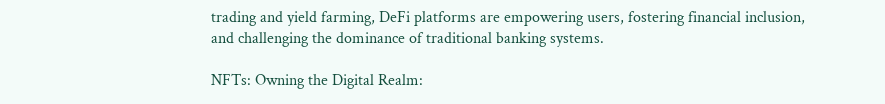trading and yield farming, DeFi platforms are empowering users, fostering financial inclusion, and challenging the dominance of traditional banking systems.

NFTs: Owning the Digital Realm: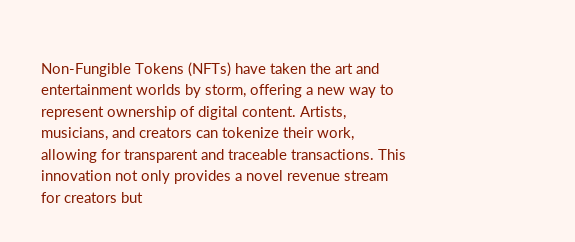Non-Fungible Tokens (NFTs) have taken the art and entertainment worlds by storm, offering a new way to represent ownership of digital content. Artists, musicians, and creators can tokenize their work, allowing for transparent and traceable transactions. This innovation not only provides a novel revenue stream for creators but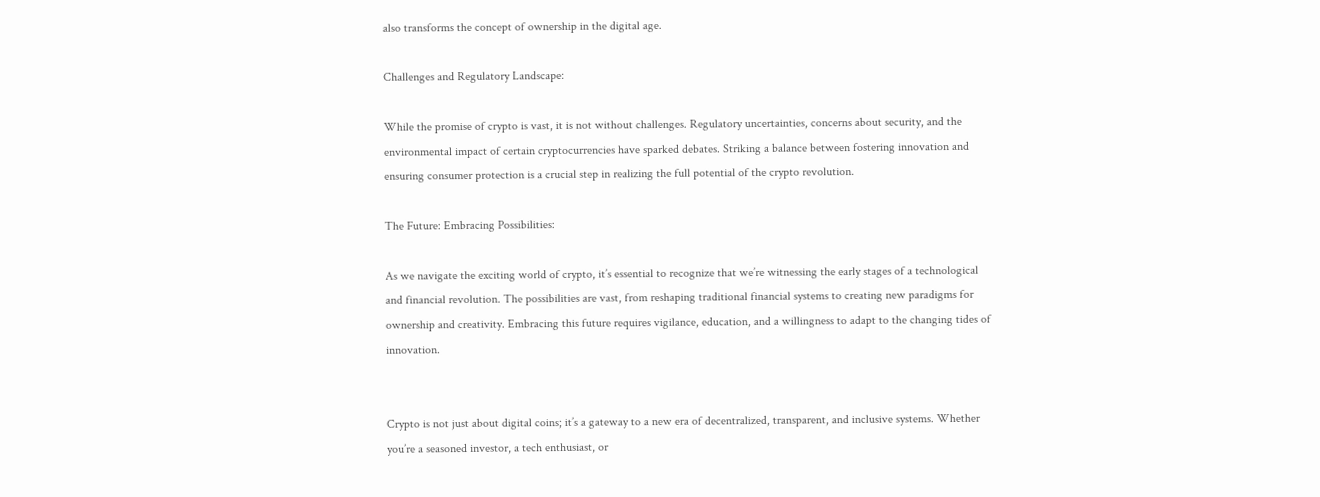also transforms the concept of ownership in the digital age.

Challenges and Regulatory Landscape:

While the promise of crypto is vast, it is not without challenges. Regulatory uncertainties, concerns about security, and the environmental impact of certain cryptocurrencies have sparked debates. Striking a balance between fostering innovation and ensuring consumer protection is a crucial step in realizing the full potential of the crypto revolution.

The Future: Embracing Possibilities:

As we navigate the exciting world of crypto, it’s essential to recognize that we’re witnessing the early stages of a technological and financial revolution. The possibilities are vast, from reshaping traditional financial systems to creating new paradigms for ownership and creativity. Embracing this future requires vigilance, education, and a willingness to adapt to the changing tides of innovation.


Crypto is not just about digital coins; it’s a gateway to a new era of decentralized, transparent, and inclusive systems. Whether you’re a seasoned investor, a tech enthusiast, or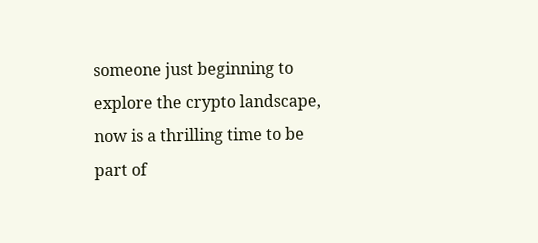someone just beginning to explore the crypto landscape, now is a thrilling time to be part of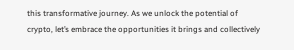this transformative journey. As we unlock the potential of crypto, let’s embrace the opportunities it brings and collectively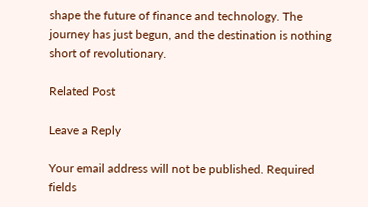shape the future of finance and technology. The journey has just begun, and the destination is nothing short of revolutionary.

Related Post

Leave a Reply

Your email address will not be published. Required fields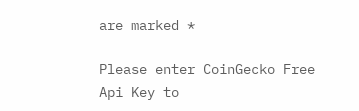are marked *

Please enter CoinGecko Free Api Key to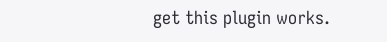get this plugin works.